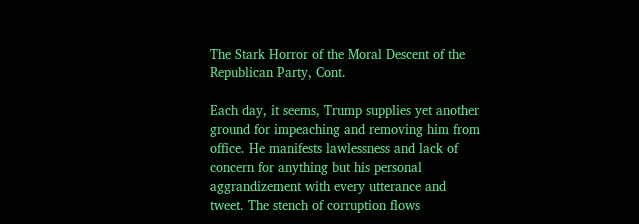The Stark Horror of the Moral Descent of the Republican Party, Cont.

Each day, it seems, Trump supplies yet another ground for impeaching and removing him from office. He manifests lawlessness and lack of concern for anything but his personal aggrandizement with every utterance and tweet. The stench of corruption flows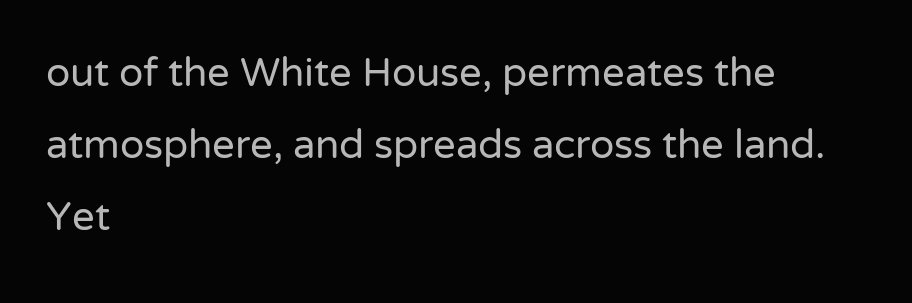out of the White House, permeates the atmosphere, and spreads across the land. Yet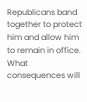Republicans band together to protect him and allow him to remain in office. What consequences will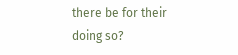there be for their doing so?